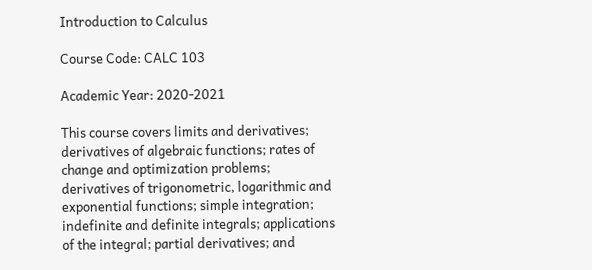Introduction to Calculus

Course Code: CALC 103

Academic Year: 2020-2021

This course covers limits and derivatives; derivatives of algebraic functions; rates of change and optimization problems; derivatives of trigonometric, logarithmic and exponential functions; simple integration; indefinite and definite integrals; applications of the integral; partial derivatives; and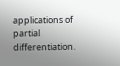applications of partial differentiation.